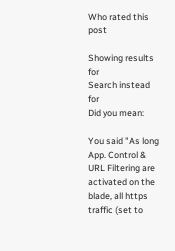Who rated this post

Showing results for
Search instead for
Did you mean:

You said "As long App. Control & URL Filtering are activated on the blade, all https traffic (set to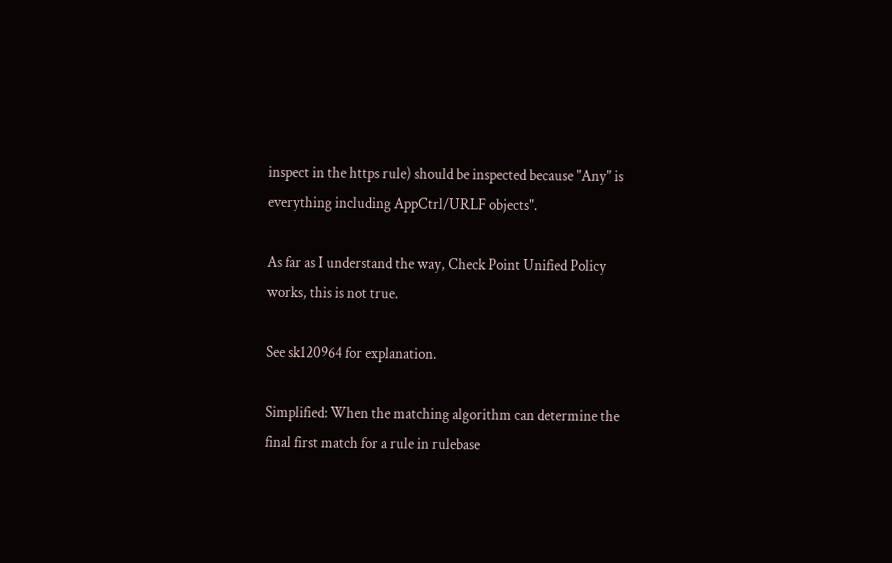inspect in the https rule) should be inspected because "Any" is everything including AppCtrl/URLF objects".

As far as I understand the way, Check Point Unified Policy works, this is not true.

See sk120964 for explanation.

Simplified: When the matching algorithm can determine the final first match for a rule in rulebase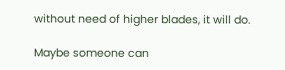without need of higher blades, it will do.

Maybe someone can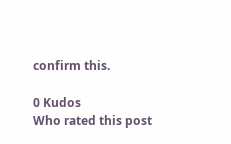confirm this.

0 Kudos
Who rated this post